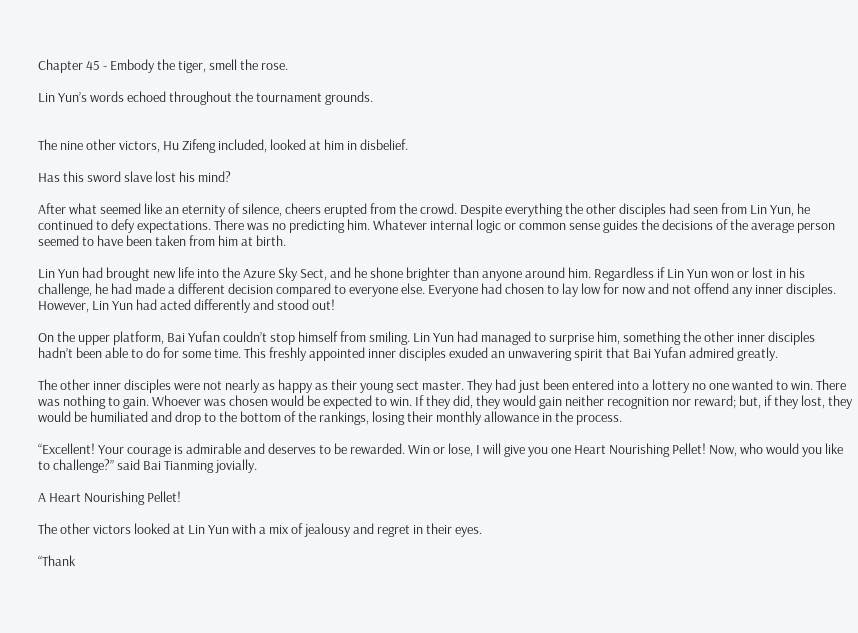Chapter 45 - Embody the tiger, smell the rose.

Lin Yun’s words echoed throughout the tournament grounds.


The nine other victors, Hu Zifeng included, looked at him in disbelief.

Has this sword slave lost his mind?

After what seemed like an eternity of silence, cheers erupted from the crowd. Despite everything the other disciples had seen from Lin Yun, he continued to defy expectations. There was no predicting him. Whatever internal logic or common sense guides the decisions of the average person seemed to have been taken from him at birth.

Lin Yun had brought new life into the Azure Sky Sect, and he shone brighter than anyone around him. Regardless if Lin Yun won or lost in his challenge, he had made a different decision compared to everyone else. Everyone had chosen to lay low for now and not offend any inner disciples. However, Lin Yun had acted differently and stood out!

On the upper platform, Bai Yufan couldn’t stop himself from smiling. Lin Yun had managed to surprise him, something the other inner disciples hadn’t been able to do for some time. This freshly appointed inner disciples exuded an unwavering spirit that Bai Yufan admired greatly.

The other inner disciples were not nearly as happy as their young sect master. They had just been entered into a lottery no one wanted to win. There was nothing to gain. Whoever was chosen would be expected to win. If they did, they would gain neither recognition nor reward; but, if they lost, they would be humiliated and drop to the bottom of the rankings, losing their monthly allowance in the process.

“Excellent! Your courage is admirable and deserves to be rewarded. Win or lose, I will give you one Heart Nourishing Pellet! Now, who would you like to challenge?” said Bai Tianming jovially.

A Heart Nourishing Pellet!

The other victors looked at Lin Yun with a mix of jealousy and regret in their eyes.

“Thank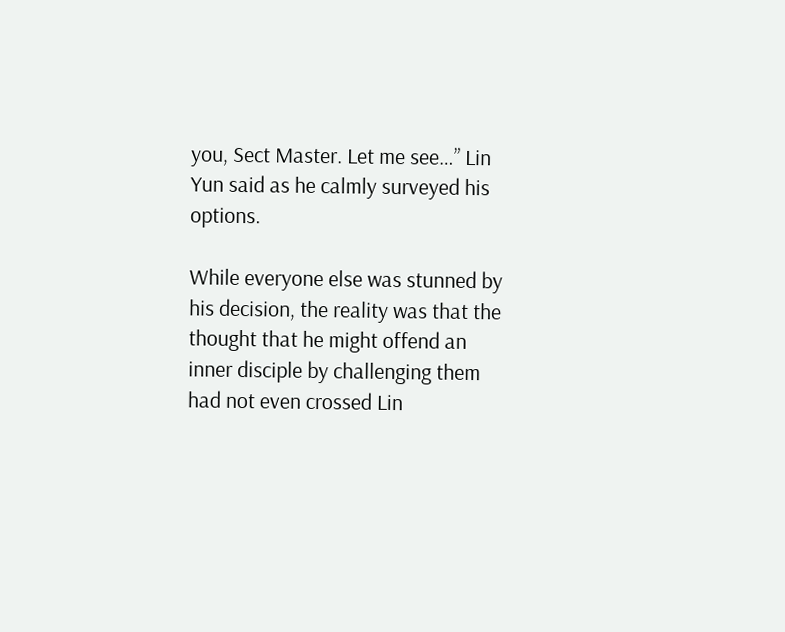you, Sect Master. Let me see…” Lin Yun said as he calmly surveyed his options.

While everyone else was stunned by his decision, the reality was that the thought that he might offend an inner disciple by challenging them had not even crossed Lin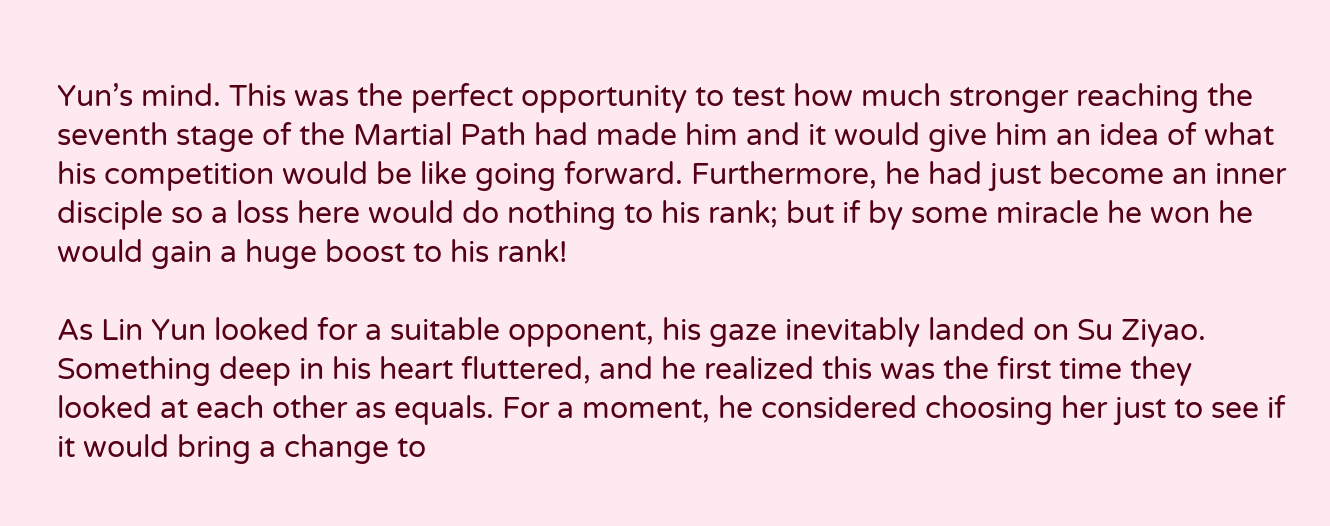Yun’s mind. This was the perfect opportunity to test how much stronger reaching the seventh stage of the Martial Path had made him and it would give him an idea of what his competition would be like going forward. Furthermore, he had just become an inner disciple so a loss here would do nothing to his rank; but if by some miracle he won he would gain a huge boost to his rank!

As Lin Yun looked for a suitable opponent, his gaze inevitably landed on Su Ziyao. Something deep in his heart fluttered, and he realized this was the first time they looked at each other as equals. For a moment, he considered choosing her just to see if it would bring a change to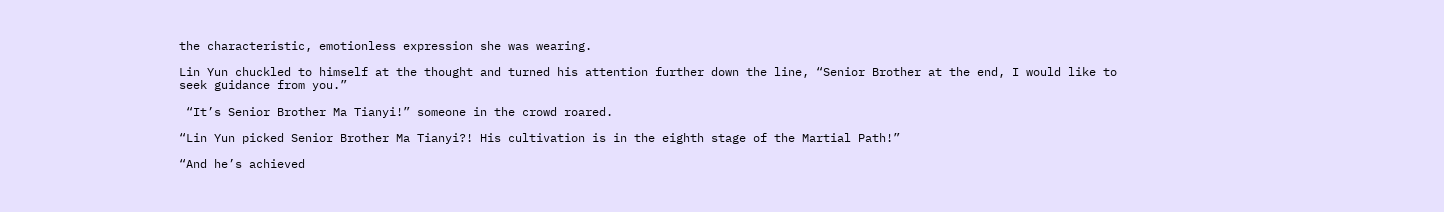the characteristic, emotionless expression she was wearing.

Lin Yun chuckled to himself at the thought and turned his attention further down the line, “Senior Brother at the end, I would like to seek guidance from you.”

 “It’s Senior Brother Ma Tianyi!” someone in the crowd roared.

“Lin Yun picked Senior Brother Ma Tianyi?! His cultivation is in the eighth stage of the Martial Path!”

“And he’s achieved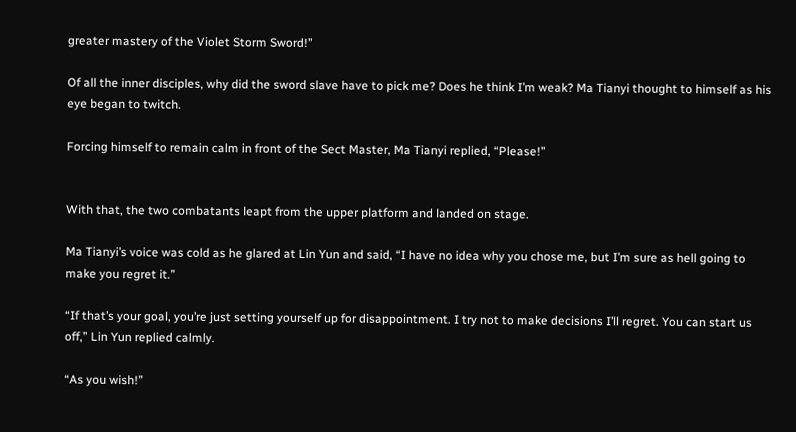greater mastery of the Violet Storm Sword!”

Of all the inner disciples, why did the sword slave have to pick me? Does he think I’m weak? Ma Tianyi thought to himself as his eye began to twitch.

Forcing himself to remain calm in front of the Sect Master, Ma Tianyi replied, “Please!”


With that, the two combatants leapt from the upper platform and landed on stage.

Ma Tianyi’s voice was cold as he glared at Lin Yun and said, “I have no idea why you chose me, but I’m sure as hell going to make you regret it.”

“If that’s your goal, you’re just setting yourself up for disappointment. I try not to make decisions I’ll regret. You can start us off,” Lin Yun replied calmly.

“As you wish!”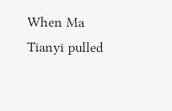When Ma Tianyi pulled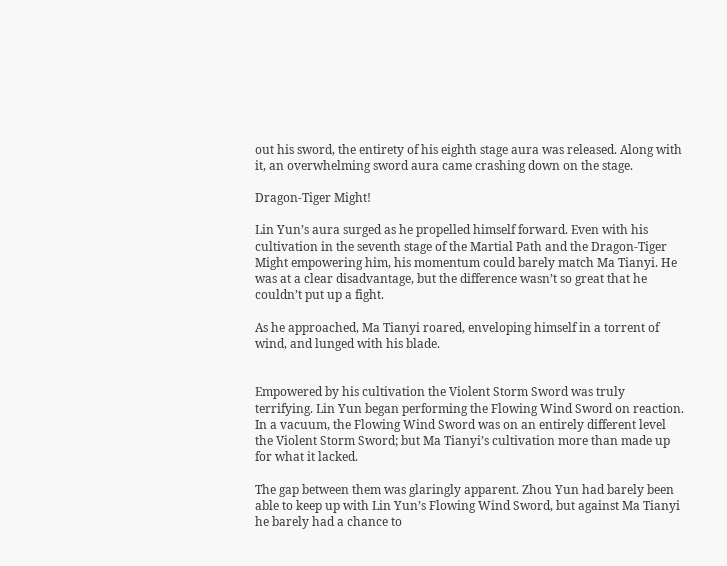out his sword, the entirety of his eighth stage aura was released. Along with it, an overwhelming sword aura came crashing down on the stage.

Dragon-Tiger Might!

Lin Yun’s aura surged as he propelled himself forward. Even with his cultivation in the seventh stage of the Martial Path and the Dragon-Tiger Might empowering him, his momentum could barely match Ma Tianyi. He was at a clear disadvantage, but the difference wasn’t so great that he couldn’t put up a fight.

As he approached, Ma Tianyi roared, enveloping himself in a torrent of wind, and lunged with his blade.


Empowered by his cultivation the Violent Storm Sword was truly terrifying. Lin Yun began performing the Flowing Wind Sword on reaction. In a vacuum, the Flowing Wind Sword was on an entirely different level the Violent Storm Sword; but Ma Tianyi’s cultivation more than made up for what it lacked.

The gap between them was glaringly apparent. Zhou Yun had barely been able to keep up with Lin Yun’s Flowing Wind Sword, but against Ma Tianyi he barely had a chance to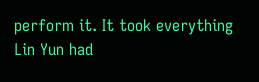perform it. It took everything Lin Yun had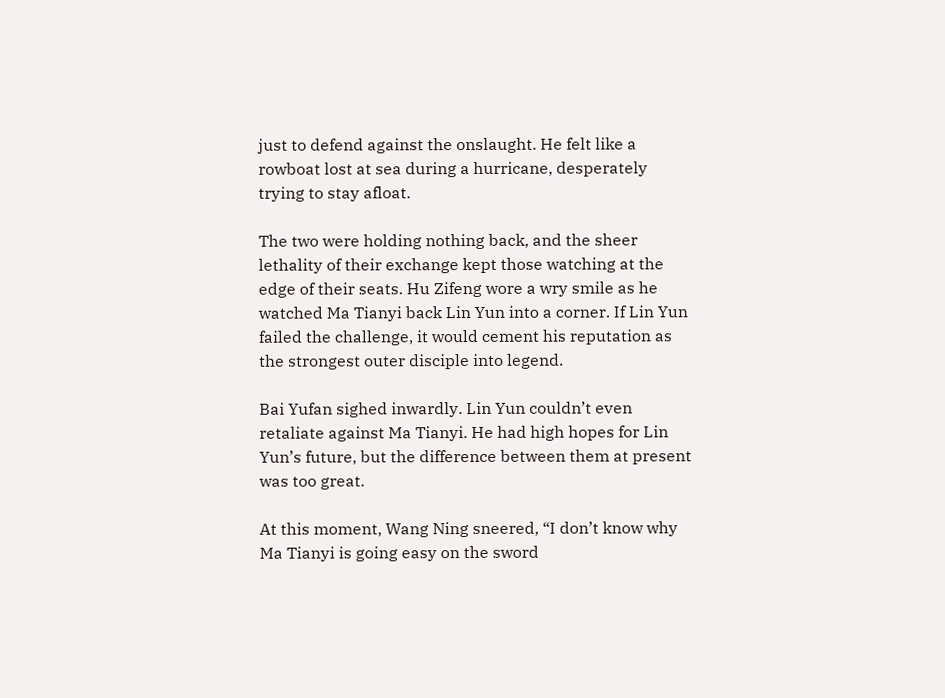just to defend against the onslaught. He felt like a rowboat lost at sea during a hurricane, desperately trying to stay afloat.

The two were holding nothing back, and the sheer lethality of their exchange kept those watching at the edge of their seats. Hu Zifeng wore a wry smile as he watched Ma Tianyi back Lin Yun into a corner. If Lin Yun failed the challenge, it would cement his reputation as the strongest outer disciple into legend.

Bai Yufan sighed inwardly. Lin Yun couldn’t even retaliate against Ma Tianyi. He had high hopes for Lin Yun’s future, but the difference between them at present was too great.

At this moment, Wang Ning sneered, “I don’t know why Ma Tianyi is going easy on the sword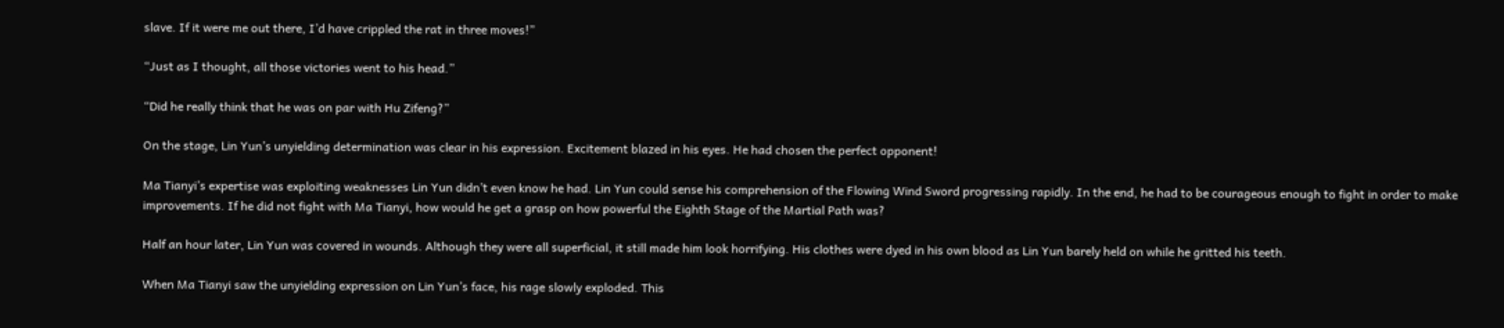slave. If it were me out there, I’d have crippled the rat in three moves!”

“Just as I thought, all those victories went to his head.”

“Did he really think that he was on par with Hu Zifeng?”

On the stage, Lin Yun’s unyielding determination was clear in his expression. Excitement blazed in his eyes. He had chosen the perfect opponent!

Ma Tianyi’s expertise was exploiting weaknesses Lin Yun didn’t even know he had. Lin Yun could sense his comprehension of the Flowing Wind Sword progressing rapidly. In the end, he had to be courageous enough to fight in order to make improvements. If he did not fight with Ma Tianyi, how would he get a grasp on how powerful the Eighth Stage of the Martial Path was?

Half an hour later, Lin Yun was covered in wounds. Although they were all superficial, it still made him look horrifying. His clothes were dyed in his own blood as Lin Yun barely held on while he gritted his teeth.

When Ma Tianyi saw the unyielding expression on Lin Yun’s face, his rage slowly exploded. This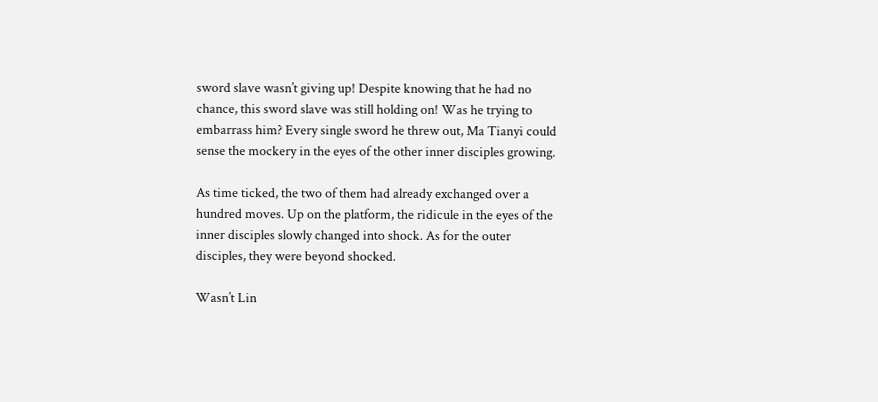sword slave wasn’t giving up! Despite knowing that he had no chance, this sword slave was still holding on! Was he trying to embarrass him? Every single sword he threw out, Ma Tianyi could sense the mockery in the eyes of the other inner disciples growing.

As time ticked, the two of them had already exchanged over a hundred moves. Up on the platform, the ridicule in the eyes of the inner disciples slowly changed into shock. As for the outer disciples, they were beyond shocked.

Wasn’t Lin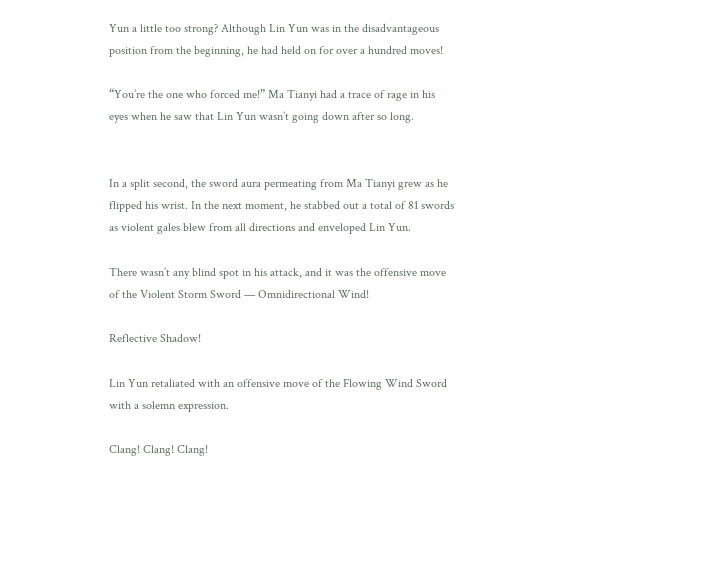Yun a little too strong? Although Lin Yun was in the disadvantageous position from the beginning, he had held on for over a hundred moves!

“You’re the one who forced me!” Ma Tianyi had a trace of rage in his eyes when he saw that Lin Yun wasn’t going down after so long.


In a split second, the sword aura permeating from Ma Tianyi grew as he flipped his wrist. In the next moment, he stabbed out a total of 81 swords as violent gales blew from all directions and enveloped Lin Yun.

There wasn’t any blind spot in his attack, and it was the offensive move of the Violent Storm Sword — Omnidirectional Wind!

Reflective Shadow!

Lin Yun retaliated with an offensive move of the Flowing Wind Sword with a solemn expression.

Clang! Clang! Clang!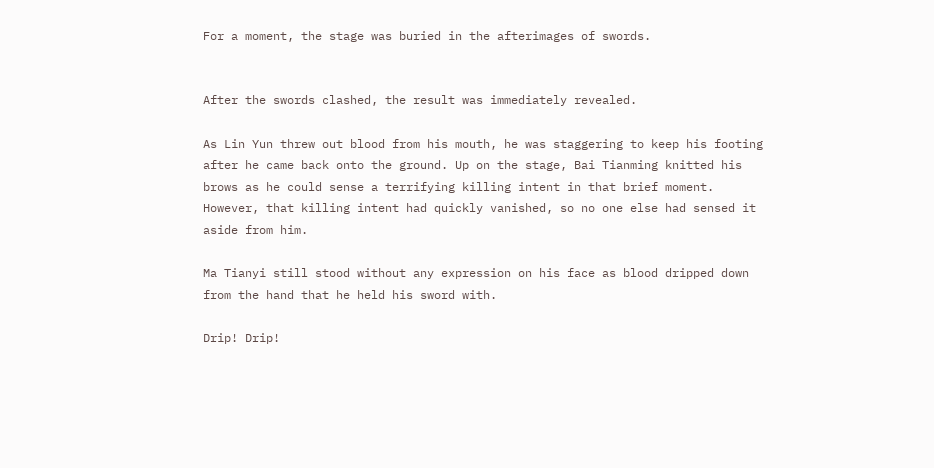For a moment, the stage was buried in the afterimages of swords.


After the swords clashed, the result was immediately revealed.

As Lin Yun threw out blood from his mouth, he was staggering to keep his footing after he came back onto the ground. Up on the stage, Bai Tianming knitted his brows as he could sense a terrifying killing intent in that brief moment. However, that killing intent had quickly vanished, so no one else had sensed it aside from him.

Ma Tianyi still stood without any expression on his face as blood dripped down from the hand that he held his sword with.

Drip! Drip!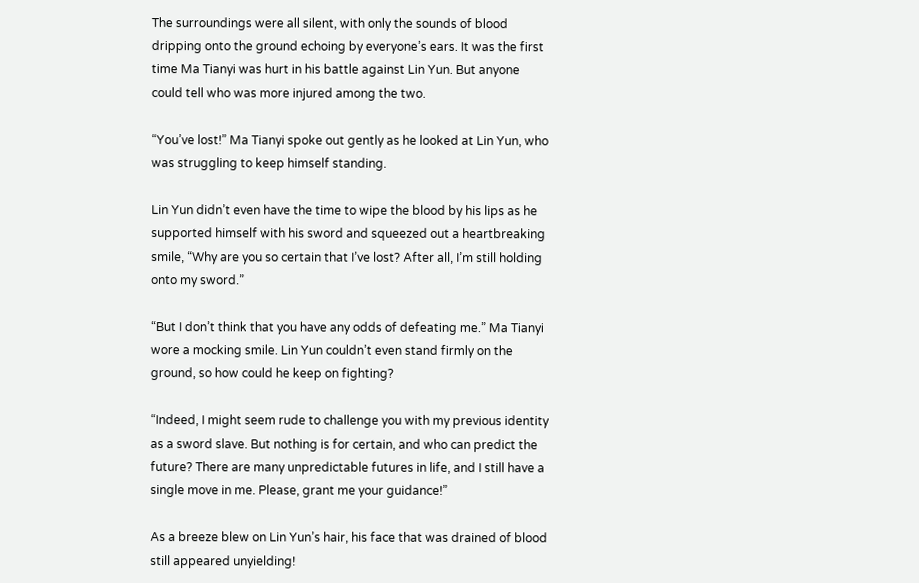The surroundings were all silent, with only the sounds of blood dripping onto the ground echoing by everyone’s ears. It was the first time Ma Tianyi was hurt in his battle against Lin Yun. But anyone could tell who was more injured among the two.

“You’ve lost!” Ma Tianyi spoke out gently as he looked at Lin Yun, who was struggling to keep himself standing.

Lin Yun didn’t even have the time to wipe the blood by his lips as he supported himself with his sword and squeezed out a heartbreaking smile, “Why are you so certain that I’ve lost? After all, I’m still holding onto my sword.”

“But I don’t think that you have any odds of defeating me.” Ma Tianyi wore a mocking smile. Lin Yun couldn’t even stand firmly on the ground, so how could he keep on fighting?

“Indeed, I might seem rude to challenge you with my previous identity as a sword slave. But nothing is for certain, and who can predict the future? There are many unpredictable futures in life, and I still have a single move in me. Please, grant me your guidance!”

As a breeze blew on Lin Yun’s hair, his face that was drained of blood still appeared unyielding!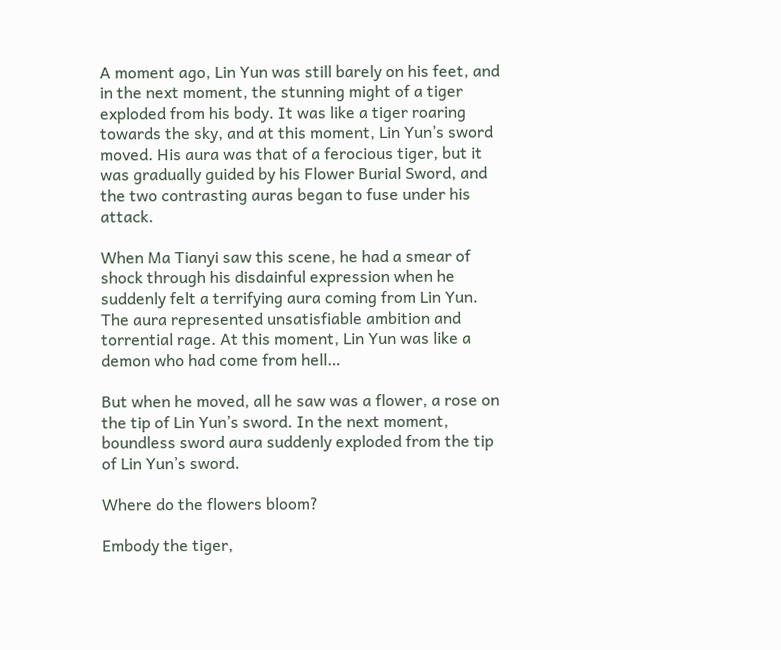A moment ago, Lin Yun was still barely on his feet, and in the next moment, the stunning might of a tiger exploded from his body. It was like a tiger roaring towards the sky, and at this moment, Lin Yun’s sword moved. His aura was that of a ferocious tiger, but it was gradually guided by his Flower Burial Sword, and the two contrasting auras began to fuse under his attack.

When Ma Tianyi saw this scene, he had a smear of shock through his disdainful expression when he suddenly felt a terrifying aura coming from Lin Yun. The aura represented unsatisfiable ambition and torrential rage. At this moment, Lin Yun was like a demon who had come from hell…

But when he moved, all he saw was a flower, a rose on the tip of Lin Yun’s sword. In the next moment, boundless sword aura suddenly exploded from the tip of Lin Yun’s sword.

Where do the flowers bloom?

Embody the tiger,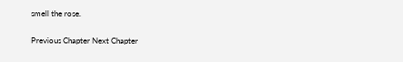smell the rose.

Previous Chapter Next Chapter